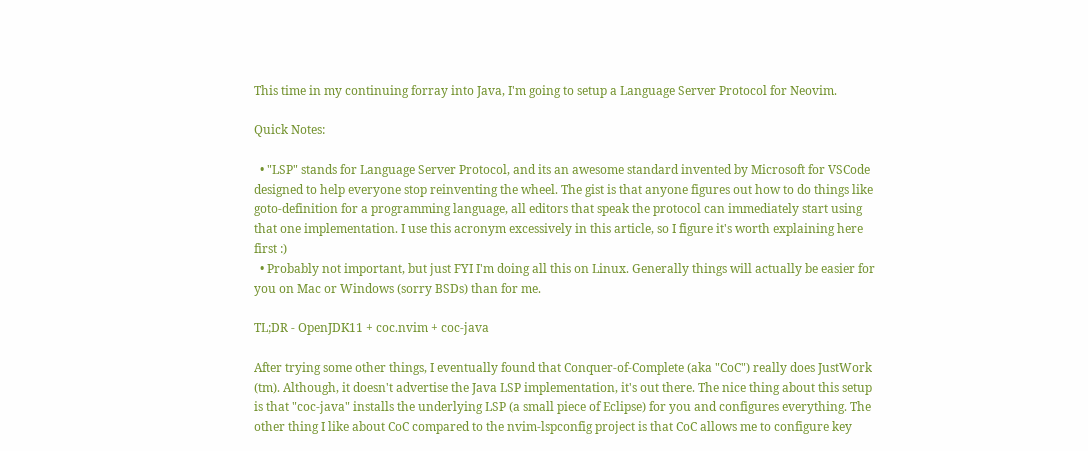This time in my continuing forray into Java, I'm going to setup a Language Server Protocol for Neovim.

Quick Notes:

  • "LSP" stands for Language Server Protocol, and its an awesome standard invented by Microsoft for VSCode designed to help everyone stop reinventing the wheel. The gist is that anyone figures out how to do things like goto-definition for a programming language, all editors that speak the protocol can immediately start using that one implementation. I use this acronym excessively in this article, so I figure it's worth explaining here first :)
  • Probably not important, but just FYI I'm doing all this on Linux. Generally things will actually be easier for you on Mac or Windows (sorry BSDs) than for me.

TL;DR - OpenJDK11 + coc.nvim + coc-java

After trying some other things, I eventually found that Conquer-of-Complete (aka "CoC") really does JustWork (tm). Although, it doesn't advertise the Java LSP implementation, it's out there. The nice thing about this setup is that "coc-java" installs the underlying LSP (a small piece of Eclipse) for you and configures everything. The other thing I like about CoC compared to the nvim-lspconfig project is that CoC allows me to configure key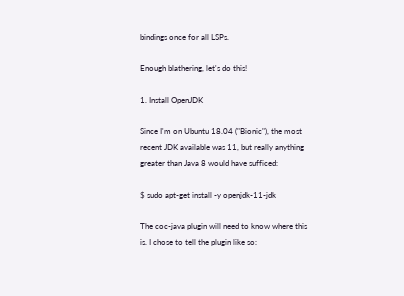bindings once for all LSPs.

Enough blathering, let's do this!

1. Install OpenJDK

Since I'm on Ubuntu 18.04 ("Bionic"), the most recent JDK available was 11, but really anything greater than Java 8 would have sufficed:

$ sudo apt-get install -y openjdk-11-jdk

The coc-java plugin will need to know where this is. I chose to tell the plugin like so: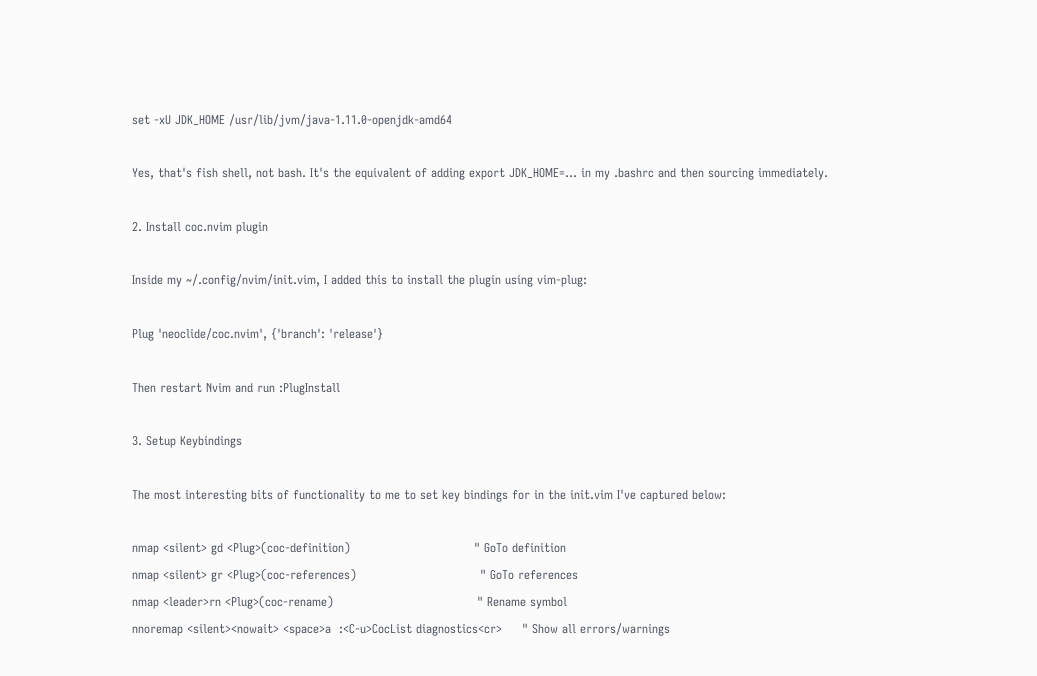set -xU JDK_HOME /usr/lib/jvm/java-1.11.0-openjdk-amd64

Yes, that's fish shell, not bash. It's the equivalent of adding export JDK_HOME=... in my .bashrc and then sourcing immediately.

2. Install coc.nvim plugin

Inside my ~/.config/nvim/init.vim, I added this to install the plugin using vim-plug:

Plug 'neoclide/coc.nvim', {'branch': 'release'}

Then restart Nvim and run :PlugInstall

3. Setup Keybindings

The most interesting bits of functionality to me to set key bindings for in the init.vim I've captured below:

nmap <silent> gd <Plug>(coc-definition)                               " GoTo definition
nmap <silent> gr <Plug>(coc-references)                               " GoTo references
nmap <leader>rn <Plug>(coc-rename)                                    " Rename symbol
nnoremap <silent><nowait> <space>a  :<C-u>CocList diagnostics<cr>     " Show all errors/warnings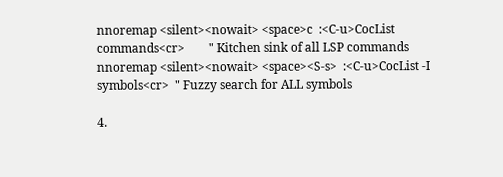nnoremap <silent><nowait> <space>c  :<C-u>CocList commands<cr>        " Kitchen sink of all LSP commands
nnoremap <silent><nowait> <space><S-s>  :<C-u>CocList -I symbols<cr>  " Fuzzy search for ALL symbols

4.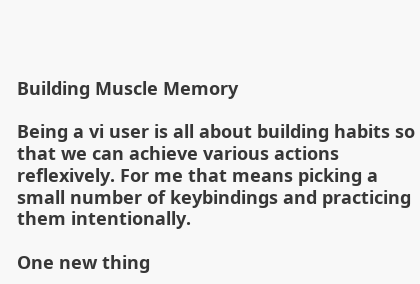Building Muscle Memory

Being a vi user is all about building habits so that we can achieve various actions reflexively. For me that means picking a small number of keybindings and practicing them intentionally.

One new thing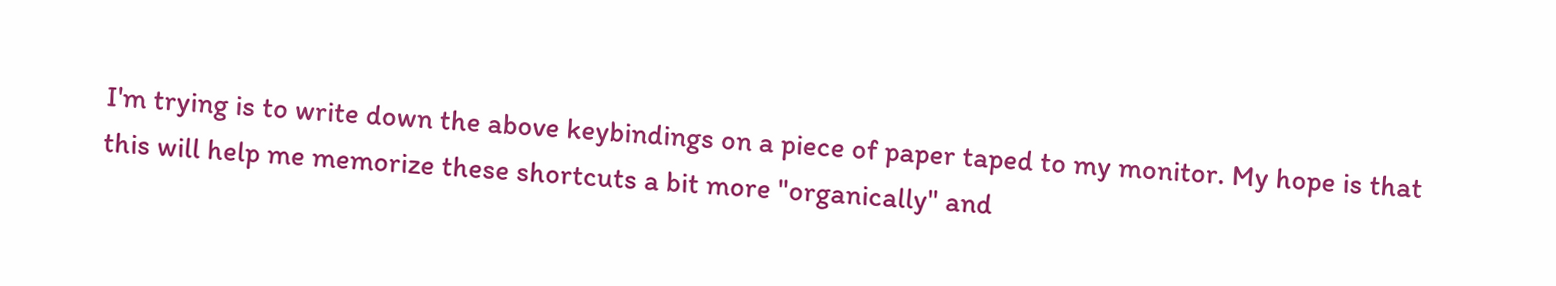I'm trying is to write down the above keybindings on a piece of paper taped to my monitor. My hope is that this will help me memorize these shortcuts a bit more "organically" and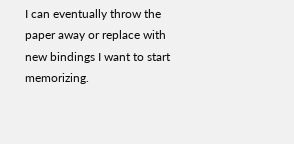I can eventually throw the paper away or replace with new bindings I want to start memorizing.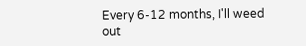Every 6-12 months, I'll weed out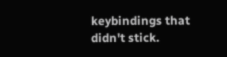keybindings that didn't stick.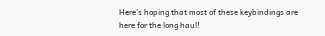Here's hoping that most of these keybindings are here for the long haul!